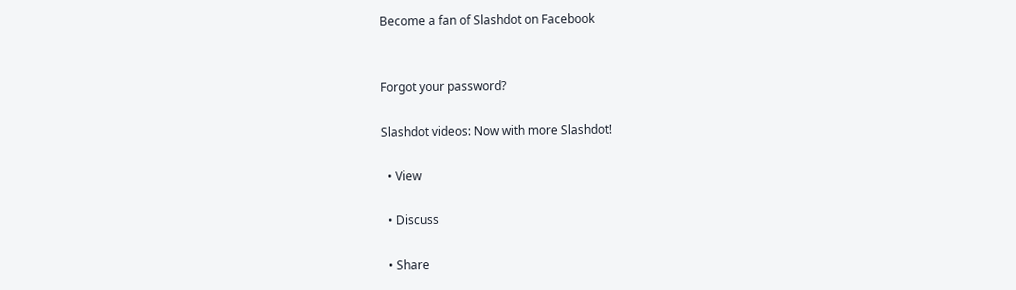Become a fan of Slashdot on Facebook


Forgot your password?

Slashdot videos: Now with more Slashdot!

  • View

  • Discuss

  • Share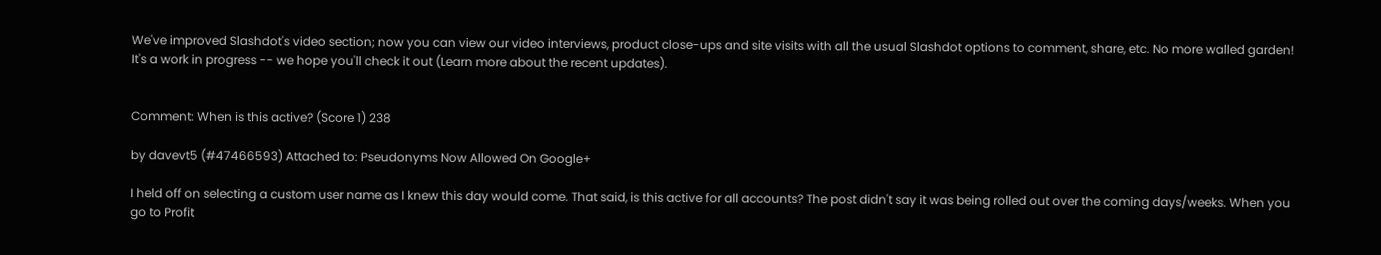We've improved Slashdot's video section; now you can view our video interviews, product close-ups and site visits with all the usual Slashdot options to comment, share, etc. No more walled garden! It's a work in progress -- we hope you'll check it out (Learn more about the recent updates).


Comment: When is this active? (Score 1) 238

by davevt5 (#47466593) Attached to: Pseudonyms Now Allowed On Google+

I held off on selecting a custom user name as I knew this day would come. That said, is this active for all accounts? The post didn't say it was being rolled out over the coming days/weeks. When you go to Profit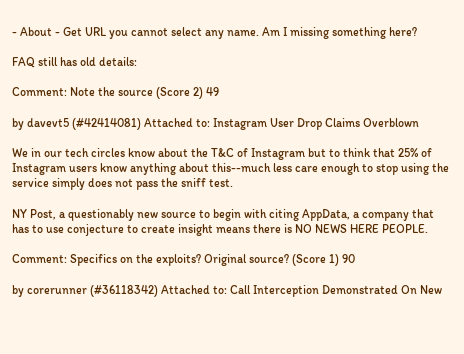- About - Get URL you cannot select any name. Am I missing something here?

FAQ still has old details:

Comment: Note the source (Score 2) 49

by davevt5 (#42414081) Attached to: Instagram User Drop Claims Overblown

We in our tech circles know about the T&C of Instagram but to think that 25% of Instagram users know anything about this--much less care enough to stop using the service simply does not pass the sniff test.

NY Post, a questionably new source to begin with citing AppData, a company that has to use conjecture to create insight means there is NO NEWS HERE PEOPLE.

Comment: Specifics on the exploits? Original source? (Score 1) 90

by corerunner (#36118342) Attached to: Call Interception Demonstrated On New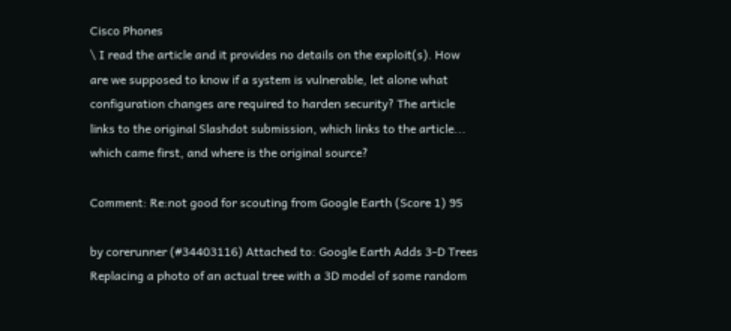Cisco Phones
\ I read the article and it provides no details on the exploit(s). How are we supposed to know if a system is vulnerable, let alone what configuration changes are required to harden security? The article links to the original Slashdot submission, which links to the article... which came first, and where is the original source?

Comment: Re:not good for scouting from Google Earth (Score 1) 95

by corerunner (#34403116) Attached to: Google Earth Adds 3-D Trees
Replacing a photo of an actual tree with a 3D model of some random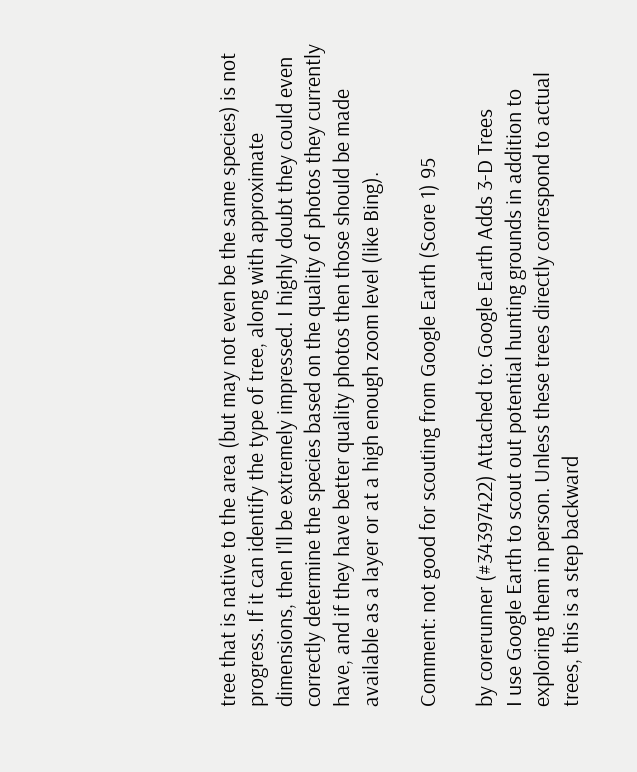tree that is native to the area (but may not even be the same species) is not progress. If it can identify the type of tree, along with approximate dimensions, then I'll be extremely impressed. I highly doubt they could even correctly determine the species based on the quality of photos they currently have, and if they have better quality photos then those should be made available as a layer or at a high enough zoom level (like Bing).

Comment: not good for scouting from Google Earth (Score 1) 95

by corerunner (#34397422) Attached to: Google Earth Adds 3-D Trees
I use Google Earth to scout out potential hunting grounds in addition to exploring them in person. Unless these trees directly correspond to actual trees, this is a step backward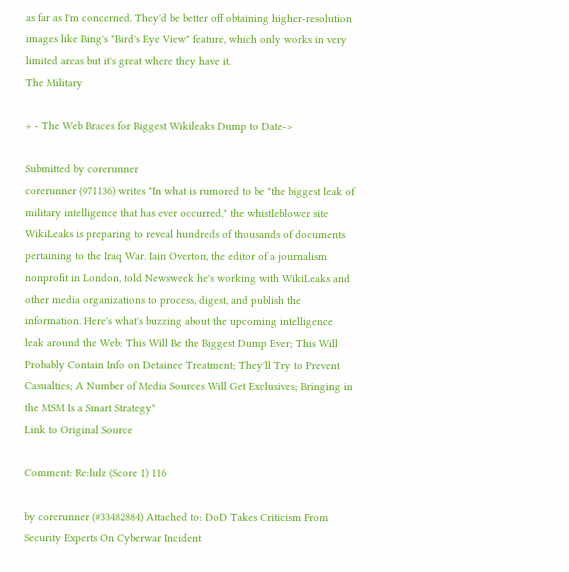as far as I'm concerned. They'd be better off obtaining higher-resolution images like Bing's "Bird's Eye View" feature, which only works in very limited areas but it's great where they have it.
The Military

+ - The Web Braces for Biggest Wikileaks Dump to Date->

Submitted by corerunner
corerunner (971136) writes "In what is rumored to be "the biggest leak of military intelligence that has ever occurred," the whistleblower site WikiLeaks is preparing to reveal hundreds of thousands of documents pertaining to the Iraq War. Iain Overton, the editor of a journalism nonprofit in London, told Newsweek he's working with WikiLeaks and other media organizations to process, digest, and publish the information. Here's what's buzzing about the upcoming intelligence leak around the Web: This Will Be the Biggest Dump Ever; This Will Probably Contain Info on Detainee Treatment; They'll Try to Prevent Casualties; A Number of Media Sources Will Get Exclusives; Bringing in the MSM Is a Smart Strategy"
Link to Original Source

Comment: Re:lulz (Score 1) 116

by corerunner (#33482884) Attached to: DoD Takes Criticism From Security Experts On Cyberwar Incident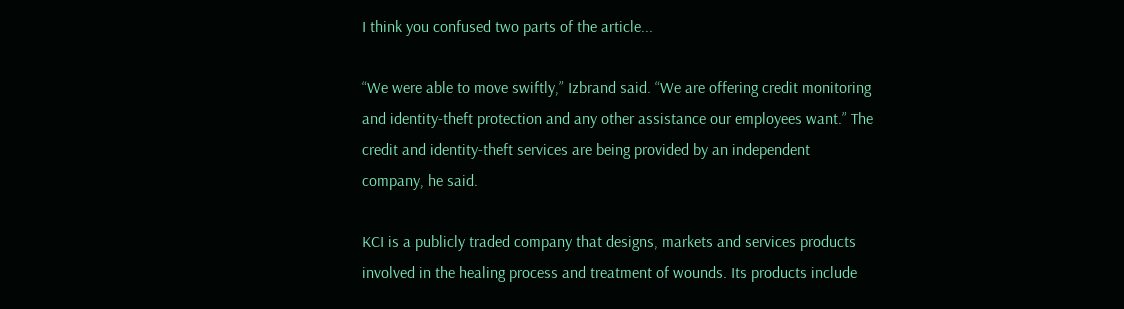I think you confused two parts of the article...

“We were able to move swiftly,” Izbrand said. “We are offering credit monitoring and identity-theft protection and any other assistance our employees want.” The credit and identity-theft services are being provided by an independent company, he said.

KCI is a publicly traded company that designs, markets and services products involved in the healing process and treatment of wounds. Its products include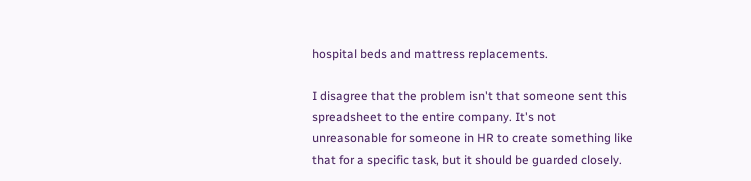hospital beds and mattress replacements.

I disagree that the problem isn't that someone sent this spreadsheet to the entire company. It's not unreasonable for someone in HR to create something like that for a specific task, but it should be guarded closely.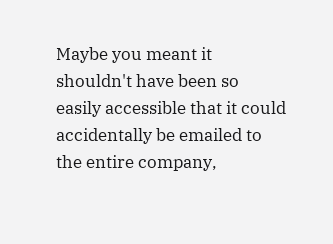Maybe you meant it shouldn't have been so easily accessible that it could accidentally be emailed to the entire company,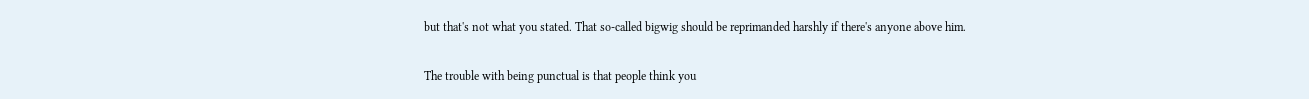but that's not what you stated. That so-called bigwig should be reprimanded harshly if there's anyone above him.

The trouble with being punctual is that people think you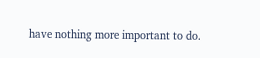have nothing more important to do.